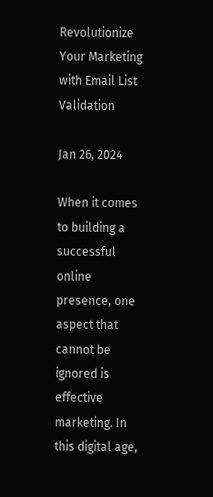Revolutionize Your Marketing with Email List Validation

Jan 26, 2024

When it comes to building a successful online presence, one aspect that cannot be ignored is effective marketing. In this digital age,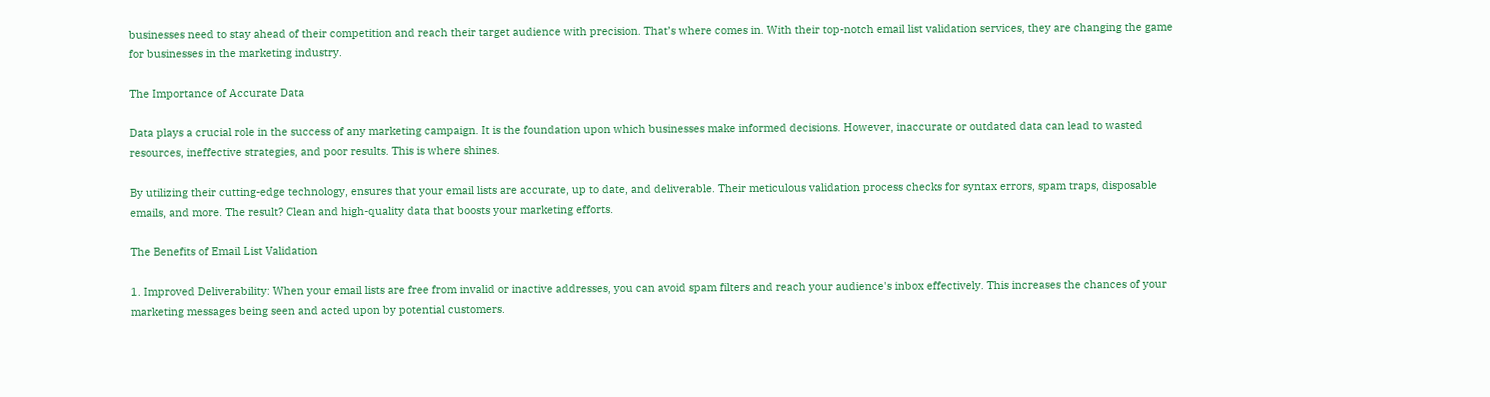businesses need to stay ahead of their competition and reach their target audience with precision. That’s where comes in. With their top-notch email list validation services, they are changing the game for businesses in the marketing industry.

The Importance of Accurate Data

Data plays a crucial role in the success of any marketing campaign. It is the foundation upon which businesses make informed decisions. However, inaccurate or outdated data can lead to wasted resources, ineffective strategies, and poor results. This is where shines.

By utilizing their cutting-edge technology, ensures that your email lists are accurate, up to date, and deliverable. Their meticulous validation process checks for syntax errors, spam traps, disposable emails, and more. The result? Clean and high-quality data that boosts your marketing efforts.

The Benefits of Email List Validation

1. Improved Deliverability: When your email lists are free from invalid or inactive addresses, you can avoid spam filters and reach your audience's inbox effectively. This increases the chances of your marketing messages being seen and acted upon by potential customers.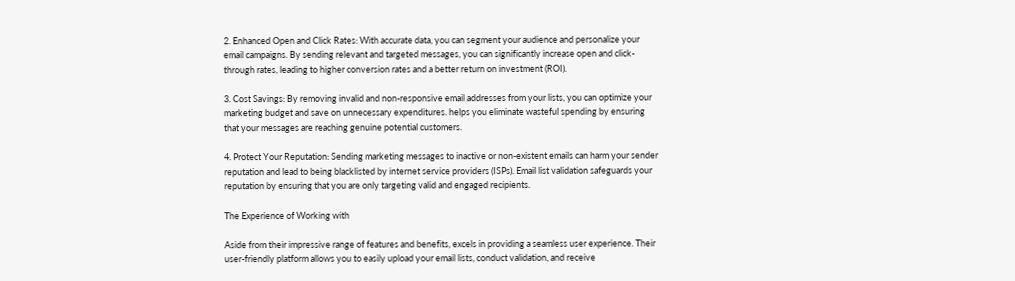2. Enhanced Open and Click Rates: With accurate data, you can segment your audience and personalize your email campaigns. By sending relevant and targeted messages, you can significantly increase open and click-through rates, leading to higher conversion rates and a better return on investment (ROI).

3. Cost Savings: By removing invalid and non-responsive email addresses from your lists, you can optimize your marketing budget and save on unnecessary expenditures. helps you eliminate wasteful spending by ensuring that your messages are reaching genuine potential customers.

4. Protect Your Reputation: Sending marketing messages to inactive or non-existent emails can harm your sender reputation and lead to being blacklisted by internet service providers (ISPs). Email list validation safeguards your reputation by ensuring that you are only targeting valid and engaged recipients.

The Experience of Working with

Aside from their impressive range of features and benefits, excels in providing a seamless user experience. Their user-friendly platform allows you to easily upload your email lists, conduct validation, and receive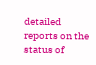detailed reports on the status of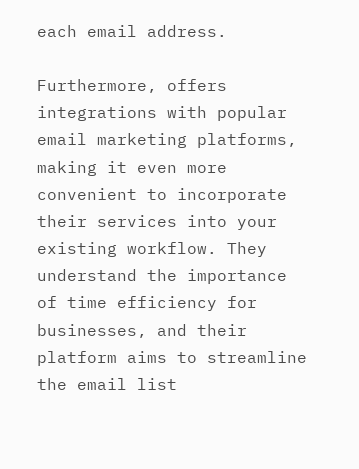each email address.

Furthermore, offers integrations with popular email marketing platforms, making it even more convenient to incorporate their services into your existing workflow. They understand the importance of time efficiency for businesses, and their platform aims to streamline the email list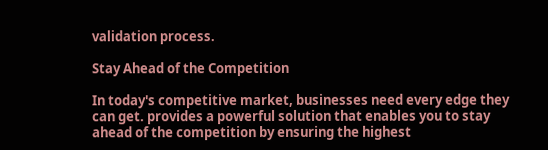validation process.

Stay Ahead of the Competition

In today's competitive market, businesses need every edge they can get. provides a powerful solution that enables you to stay ahead of the competition by ensuring the highest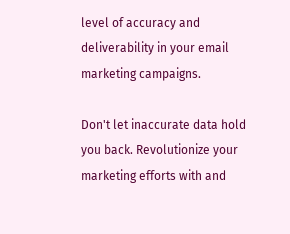level of accuracy and deliverability in your email marketing campaigns.

Don't let inaccurate data hold you back. Revolutionize your marketing efforts with and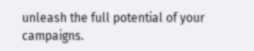unleash the full potential of your campaigns.